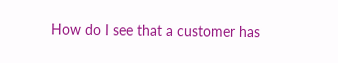How do I see that a customer has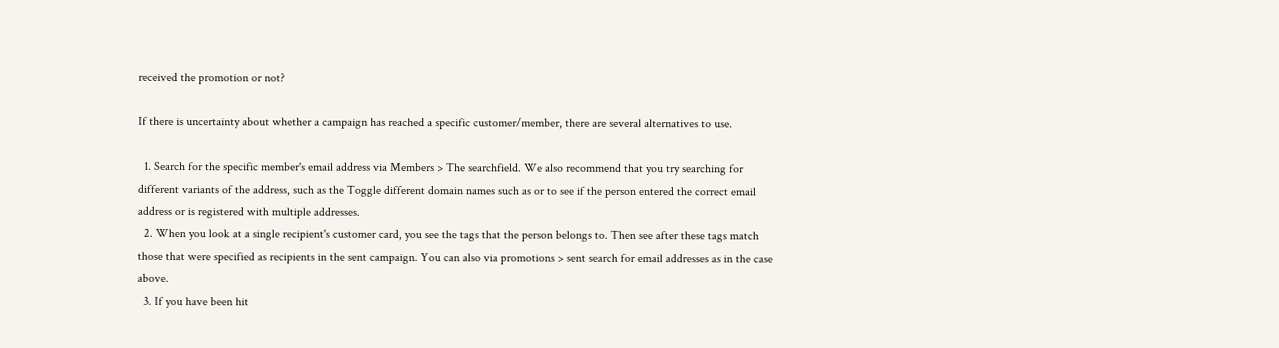received the promotion or not?

If there is uncertainty about whether a campaign has reached a specific customer/member, there are several alternatives to use.

  1. Search for the specific member's email address via Members > The searchfield. We also recommend that you try searching for different variants of the address, such as the Toggle different domain names such as or to see if the person entered the correct email address or is registered with multiple addresses.
  2. When you look at a single recipient's customer card, you see the tags that the person belongs to. Then see after these tags match those that were specified as recipients in the sent campaign. You can also via promotions > sent search for email addresses as in the case above.
  3. If you have been hit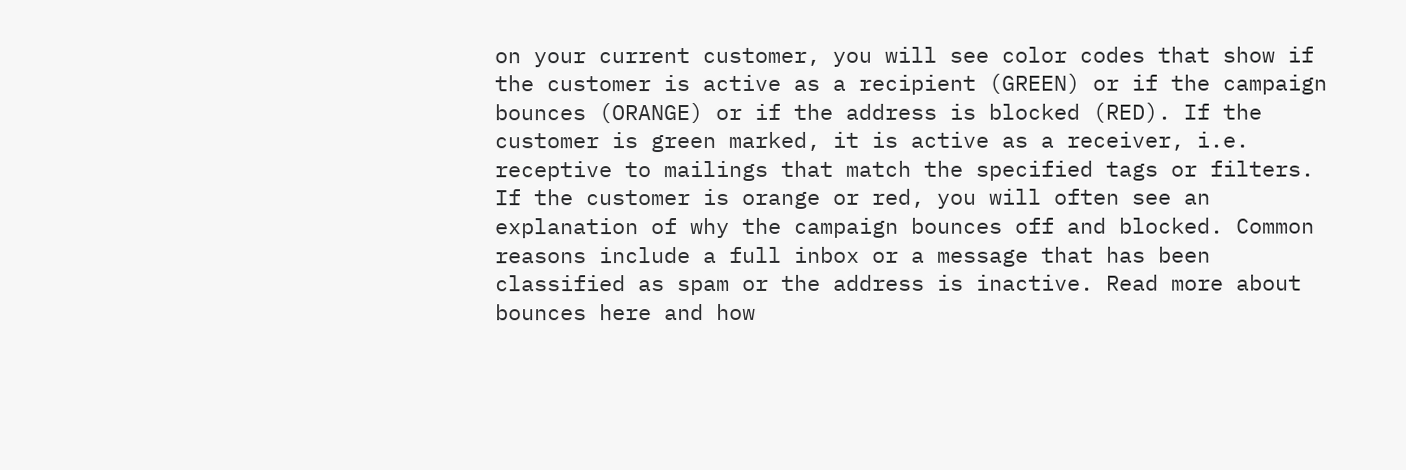on your current customer, you will see color codes that show if the customer is active as a recipient (GREEN) or if the campaign bounces (ORANGE) or if the address is blocked (RED). If the customer is green marked, it is active as a receiver, i.e. receptive to mailings that match the specified tags or filters. If the customer is orange or red, you will often see an explanation of why the campaign bounces off and blocked. Common reasons include a full inbox or a message that has been classified as spam or the address is inactive. Read more about bounces here and how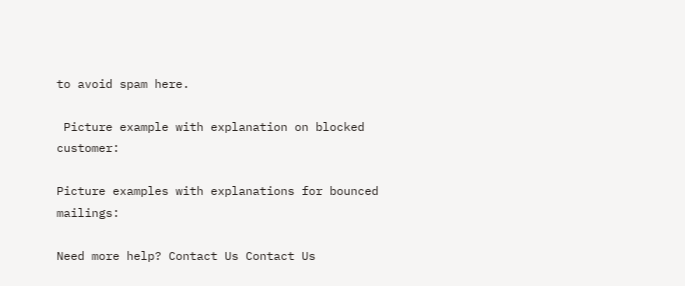to avoid spam here.

 Picture example with explanation on blocked customer:

Picture examples with explanations for bounced mailings:

Need more help? Contact Us Contact Us